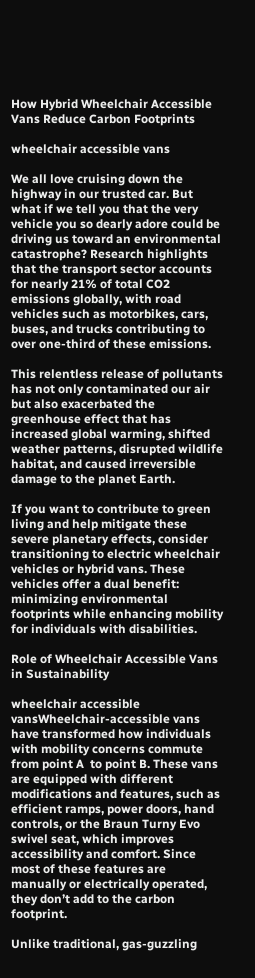How Hybrid Wheelchair Accessible Vans Reduce Carbon Footprints

wheelchair accessible vans

We all love cruising down the highway in our trusted car. But what if we tell you that the very vehicle you so dearly adore could be driving us toward an environmental catastrophe? Research highlights that the transport sector accounts for nearly 21% of total CO2 emissions globally, with road vehicles such as motorbikes, cars, buses, and trucks contributing to over one-third of these emissions.

This relentless release of pollutants has not only contaminated our air but also exacerbated the greenhouse effect that has increased global warming, shifted weather patterns, disrupted wildlife habitat, and caused irreversible damage to the planet Earth.

If you want to contribute to green living and help mitigate these severe planetary effects, consider transitioning to electric wheelchair vehicles or hybrid vans. These vehicles offer a dual benefit: minimizing environmental footprints while enhancing mobility for individuals with disabilities.

Role of Wheelchair Accessible Vans in Sustainability

wheelchair accessible vansWheelchair-accessible vans have transformed how individuals with mobility concerns commute from point A  to point B. These vans are equipped with different modifications and features, such as efficient ramps, power doors, hand controls, or the Braun Turny Evo swivel seat, which improves accessibility and comfort. Since most of these features are manually or electrically operated, they don’t add to the carbon footprint.

Unlike traditional, gas-guzzling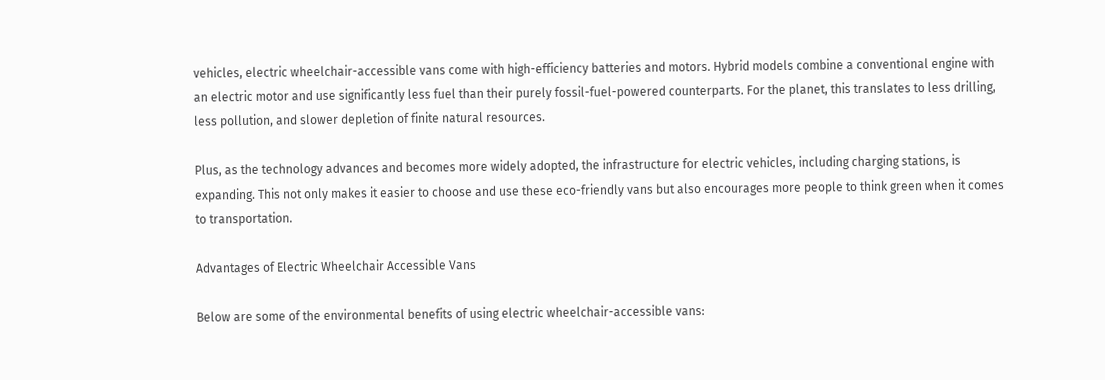vehicles, electric wheelchair-accessible vans come with high-efficiency batteries and motors. Hybrid models combine a conventional engine with an electric motor and use significantly less fuel than their purely fossil-fuel-powered counterparts. For the planet, this translates to less drilling, less pollution, and slower depletion of finite natural resources.

Plus, as the technology advances and becomes more widely adopted, the infrastructure for electric vehicles, including charging stations, is expanding. This not only makes it easier to choose and use these eco-friendly vans but also encourages more people to think green when it comes to transportation.

Advantages of Electric Wheelchair Accessible Vans

Below are some of the environmental benefits of using electric wheelchair-accessible vans: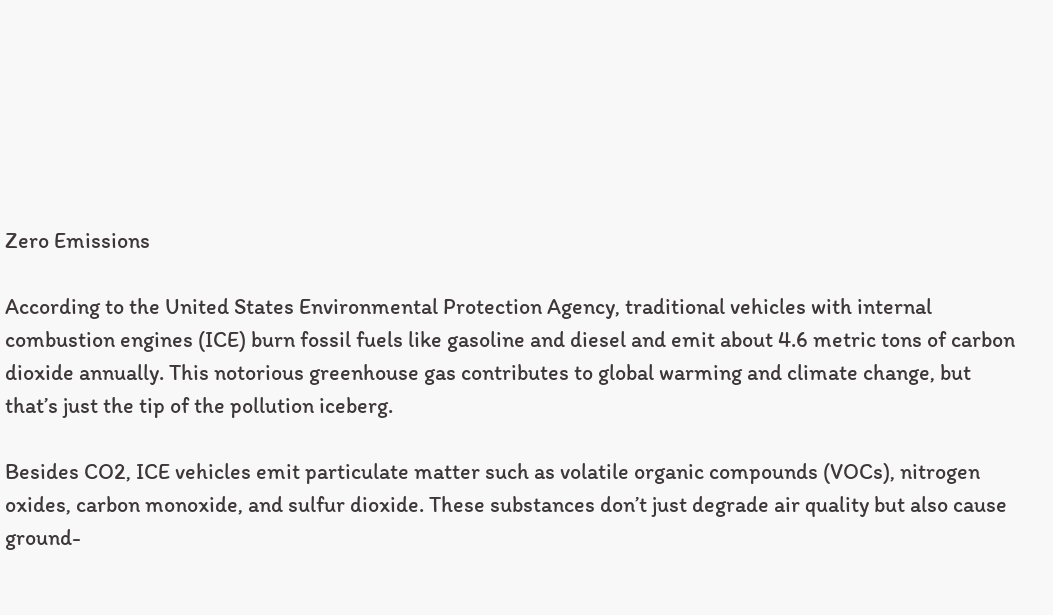Zero Emissions

According to the United States Environmental Protection Agency, traditional vehicles with internal combustion engines (ICE) burn fossil fuels like gasoline and diesel and emit about 4.6 metric tons of carbon dioxide annually. This notorious greenhouse gas contributes to global warming and climate change, but that’s just the tip of the pollution iceberg.

Besides CO2, ICE vehicles emit particulate matter such as volatile organic compounds (VOCs), nitrogen oxides, carbon monoxide, and sulfur dioxide. These substances don’t just degrade air quality but also cause ground-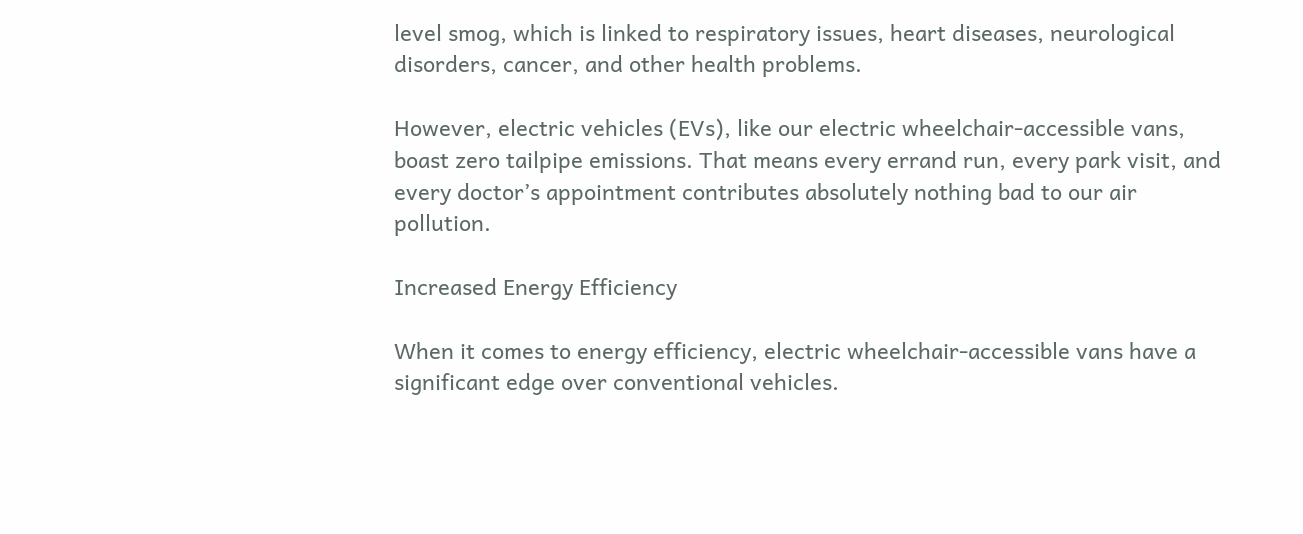level smog, which is linked to respiratory issues, heart diseases, neurological disorders, cancer, and other health problems.

However, electric vehicles (EVs), like our electric wheelchair-accessible vans, boast zero tailpipe emissions. That means every errand run, every park visit, and every doctor’s appointment contributes absolutely nothing bad to our air pollution.

Increased Energy Efficiency

When it comes to energy efficiency, electric wheelchair-accessible vans have a significant edge over conventional vehicles.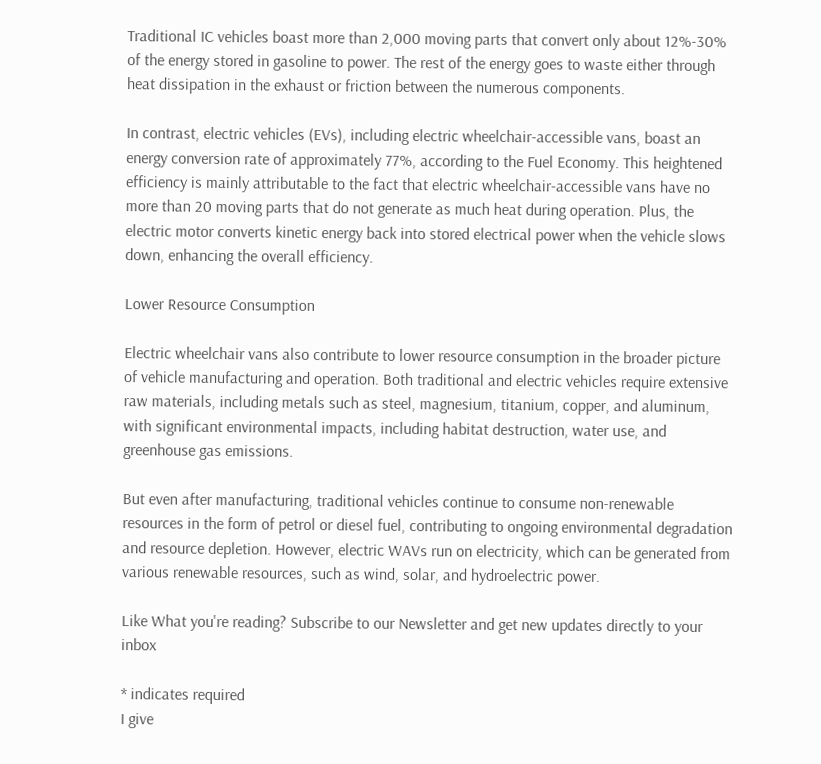Traditional IC vehicles boast more than 2,000 moving parts that convert only about 12%-30% of the energy stored in gasoline to power. The rest of the energy goes to waste either through heat dissipation in the exhaust or friction between the numerous components.

In contrast, electric vehicles (EVs), including electric wheelchair-accessible vans, boast an energy conversion rate of approximately 77%, according to the Fuel Economy. This heightened efficiency is mainly attributable to the fact that electric wheelchair-accessible vans have no more than 20 moving parts that do not generate as much heat during operation. Plus, the electric motor converts kinetic energy back into stored electrical power when the vehicle slows down, enhancing the overall efficiency.

Lower Resource Consumption

Electric wheelchair vans also contribute to lower resource consumption in the broader picture of vehicle manufacturing and operation. Both traditional and electric vehicles require extensive raw materials, including metals such as steel, magnesium, titanium, copper, and aluminum, with significant environmental impacts, including habitat destruction, water use, and greenhouse gas emissions.

But even after manufacturing, traditional vehicles continue to consume non-renewable resources in the form of petrol or diesel fuel, contributing to ongoing environmental degradation and resource depletion. However, electric WAVs run on electricity, which can be generated from various renewable resources, such as wind, solar, and hydroelectric power.

Like What you're reading? Subscribe to our Newsletter and get new updates directly to your inbox

* indicates required
I give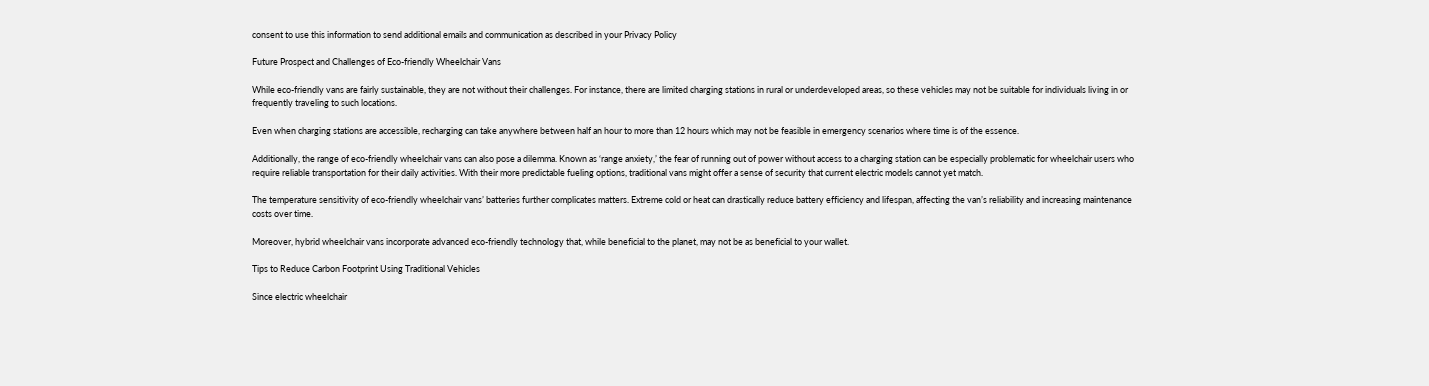consent to use this information to send additional emails and communication as described in your Privacy Policy

Future Prospect and Challenges of Eco-friendly Wheelchair Vans

While eco-friendly vans are fairly sustainable, they are not without their challenges. For instance, there are limited charging stations in rural or underdeveloped areas, so these vehicles may not be suitable for individuals living in or frequently traveling to such locations.

Even when charging stations are accessible, recharging can take anywhere between half an hour to more than 12 hours which may not be feasible in emergency scenarios where time is of the essence.

Additionally, the range of eco-friendly wheelchair vans can also pose a dilemma. Known as ‘range anxiety,’ the fear of running out of power without access to a charging station can be especially problematic for wheelchair users who require reliable transportation for their daily activities. With their more predictable fueling options, traditional vans might offer a sense of security that current electric models cannot yet match.

The temperature sensitivity of eco-friendly wheelchair vans’ batteries further complicates matters. Extreme cold or heat can drastically reduce battery efficiency and lifespan, affecting the van’s reliability and increasing maintenance costs over time.

Moreover, hybrid wheelchair vans incorporate advanced eco-friendly technology that, while beneficial to the planet, may not be as beneficial to your wallet.

Tips to Reduce Carbon Footprint Using Traditional Vehicles

Since electric wheelchair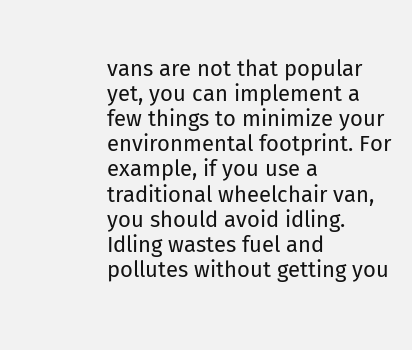vans are not that popular yet, you can implement a few things to minimize your environmental footprint. For example, if you use a traditional wheelchair van, you should avoid idling. Idling wastes fuel and pollutes without getting you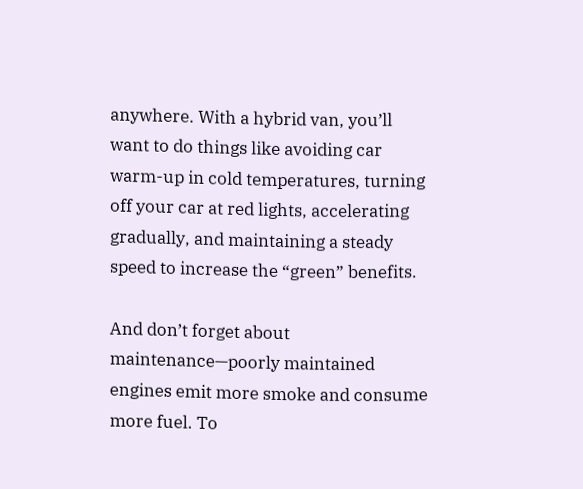anywhere. With a hybrid van, you’ll want to do things like avoiding car warm-up in cold temperatures, turning off your car at red lights, accelerating gradually, and maintaining a steady speed to increase the “green” benefits.

And don’t forget about maintenance—poorly maintained engines emit more smoke and consume more fuel. To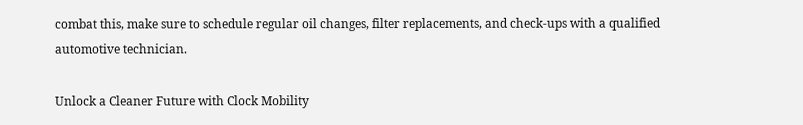combat this, make sure to schedule regular oil changes, filter replacements, and check-ups with a qualified automotive technician.

Unlock a Cleaner Future with Clock Mobility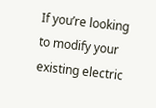If you’re looking to modify your existing electric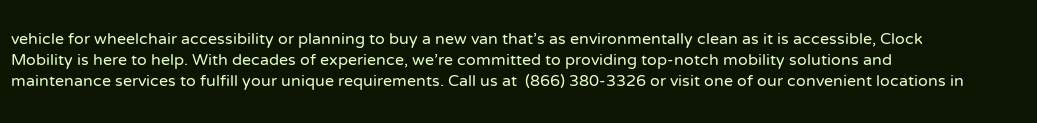vehicle for wheelchair accessibility or planning to buy a new van that’s as environmentally clean as it is accessible, Clock Mobility is here to help. With decades of experience, we’re committed to providing top-notch mobility solutions and maintenance services to fulfill your unique requirements. Call us at  (866) 380-3326 or visit one of our convenient locations in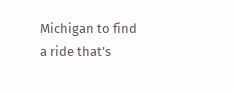Michigan to find a ride that’s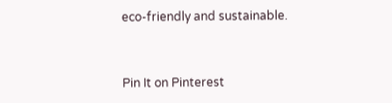eco-friendly and sustainable.


Pin It on Pinterest